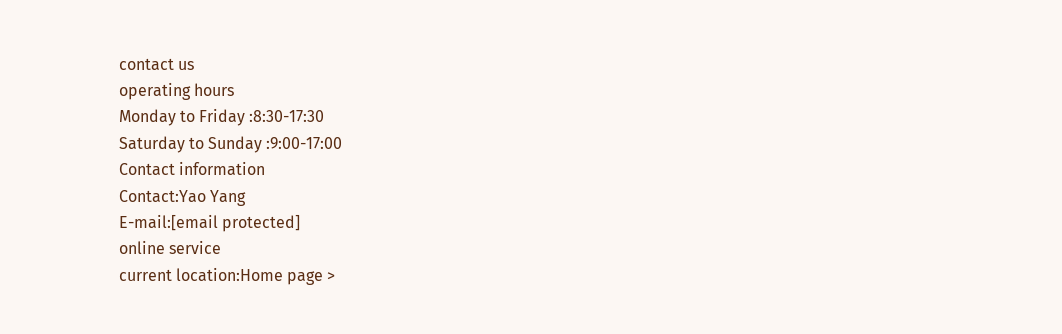contact us
operating hours
Monday to Friday :8:30-17:30
Saturday to Sunday :9:00-17:00
Contact information
Contact:Yao Yang
E-mail:[email protected]
online service
current location:Home page >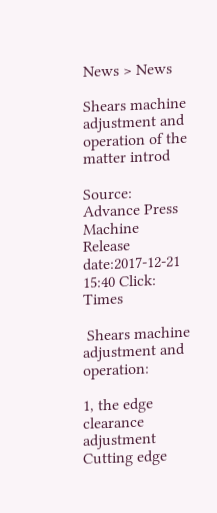News > News

Shears machine adjustment and operation of the matter introd

Source: Advance Press Machine  Release date:2017-12-21 15:40 Click: Times

 Shears machine adjustment and operation:

1, the edge clearance adjustment Cutting edge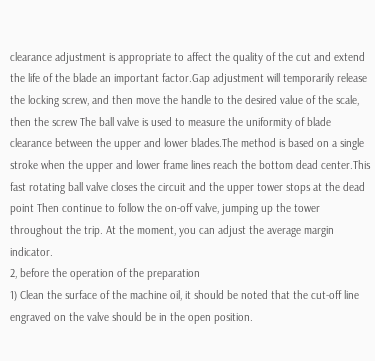clearance adjustment is appropriate to affect the quality of the cut and extend the life of the blade an important factor.Gap adjustment will temporarily release the locking screw, and then move the handle to the desired value of the scale, then the screw The ball valve is used to measure the uniformity of blade clearance between the upper and lower blades.The method is based on a single stroke when the upper and lower frame lines reach the bottom dead center.This fast rotating ball valve closes the circuit and the upper tower stops at the dead point Then continue to follow the on-off valve, jumping up the tower throughout the trip. At the moment, you can adjust the average margin indicator.
2, before the operation of the preparation
1) Clean the surface of the machine oil, it should be noted that the cut-off line engraved on the valve should be in the open position.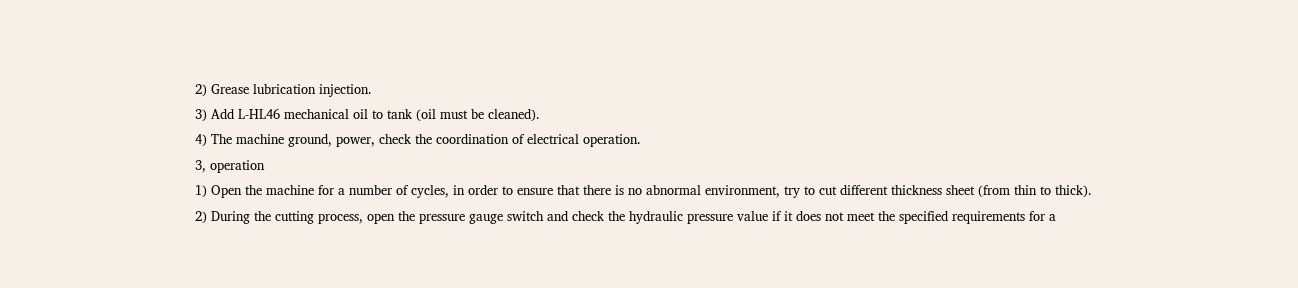2) Grease lubrication injection.
3) Add L-HL46 mechanical oil to tank (oil must be cleaned).
4) The machine ground, power, check the coordination of electrical operation.
3, operation
1) Open the machine for a number of cycles, in order to ensure that there is no abnormal environment, try to cut different thickness sheet (from thin to thick).
2) During the cutting process, open the pressure gauge switch and check the hydraulic pressure value if it does not meet the specified requirements for a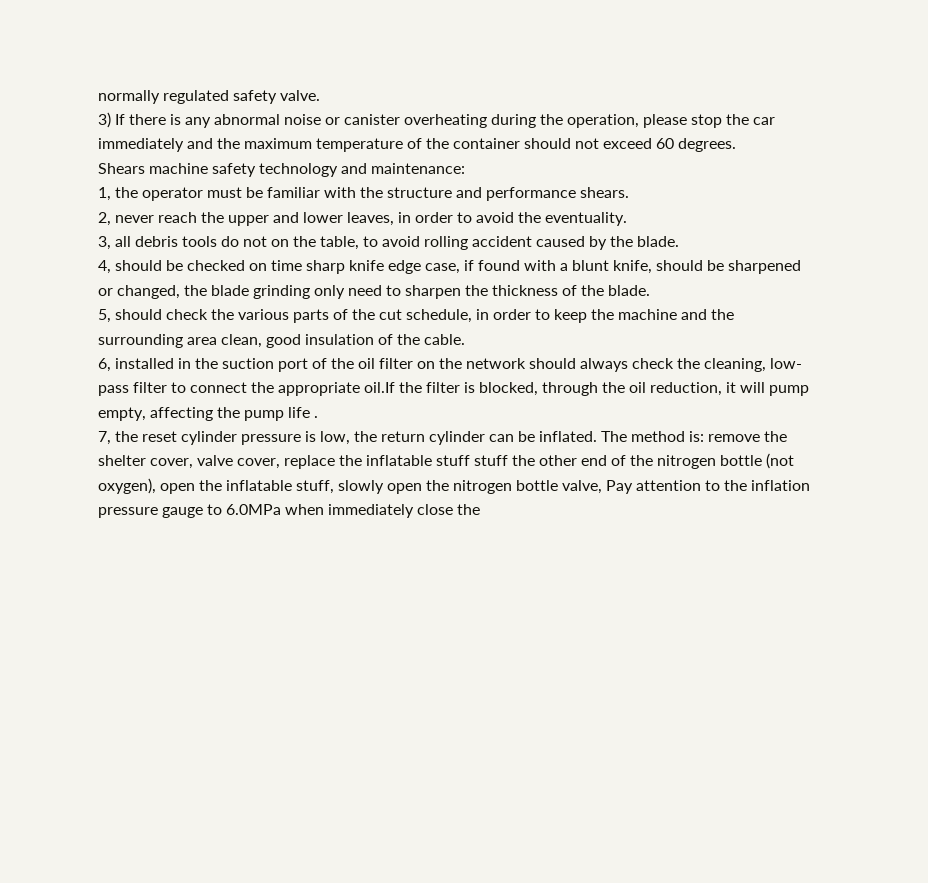normally regulated safety valve.
3) If there is any abnormal noise or canister overheating during the operation, please stop the car immediately and the maximum temperature of the container should not exceed 60 degrees.
Shears machine safety technology and maintenance:
1, the operator must be familiar with the structure and performance shears.
2, never reach the upper and lower leaves, in order to avoid the eventuality.
3, all debris tools do not on the table, to avoid rolling accident caused by the blade.
4, should be checked on time sharp knife edge case, if found with a blunt knife, should be sharpened or changed, the blade grinding only need to sharpen the thickness of the blade.
5, should check the various parts of the cut schedule, in order to keep the machine and the surrounding area clean, good insulation of the cable.
6, installed in the suction port of the oil filter on the network should always check the cleaning, low-pass filter to connect the appropriate oil.If the filter is blocked, through the oil reduction, it will pump empty, affecting the pump life .
7, the reset cylinder pressure is low, the return cylinder can be inflated. The method is: remove the shelter cover, valve cover, replace the inflatable stuff stuff the other end of the nitrogen bottle (not oxygen), open the inflatable stuff, slowly open the nitrogen bottle valve, Pay attention to the inflation pressure gauge to 6.0MPa when immediately close the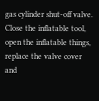gas cylinder shut-off valve. Close the inflatable tool, open the inflatable things, replace the valve cover and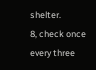shelter.
8, check once every three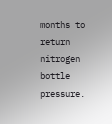months to return nitrogen bottle pressure.